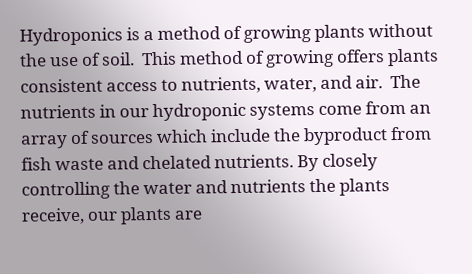Hydroponics is a method of growing plants without the use of soil.  This method of growing offers plants consistent access to nutrients, water, and air.  The nutrients in our hydroponic systems come from an array of sources which include the byproduct from fish waste and chelated nutrients. By closely controlling the water and nutrients the plants receive, our plants are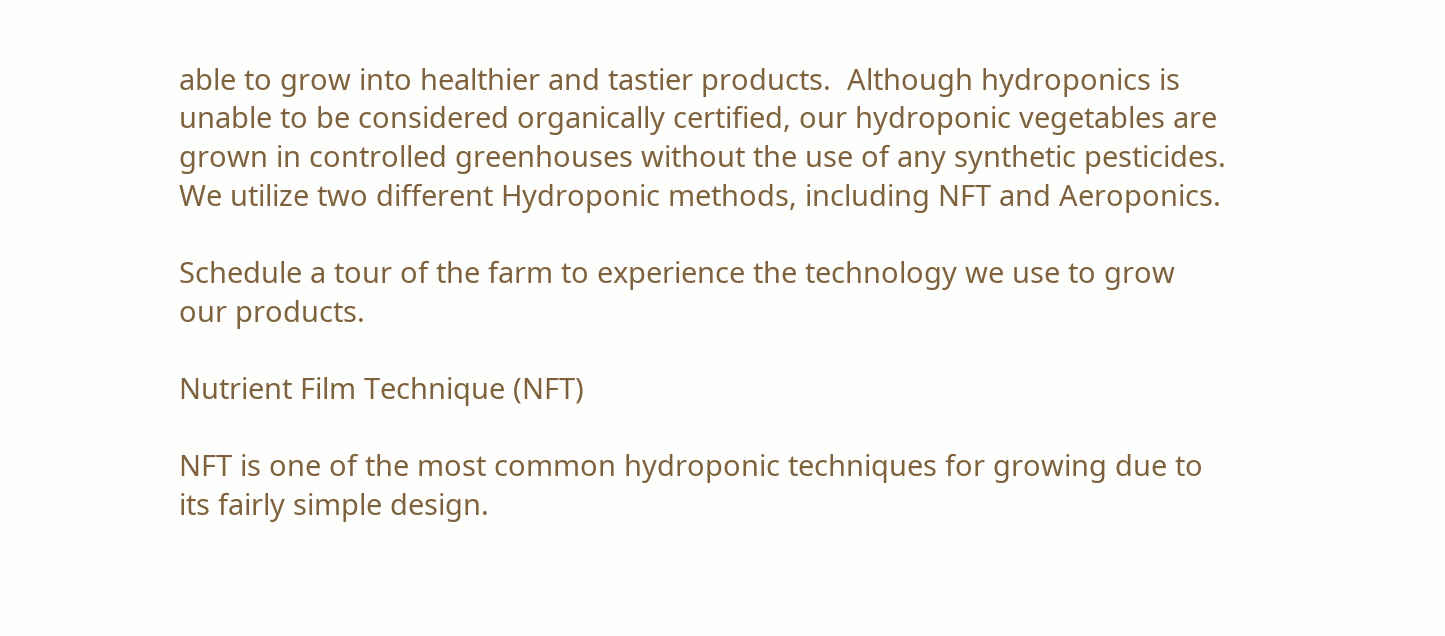able to grow into healthier and tastier products.  Although hydroponics is unable to be considered organically certified, our hydroponic vegetables are grown in controlled greenhouses without the use of any synthetic pesticides. We utilize two different Hydroponic methods, including NFT and Aeroponics.

Schedule a tour of the farm to experience the technology we use to grow our products.

Nutrient Film Technique (NFT)

NFT is one of the most common hydroponic techniques for growing due to its fairly simple design.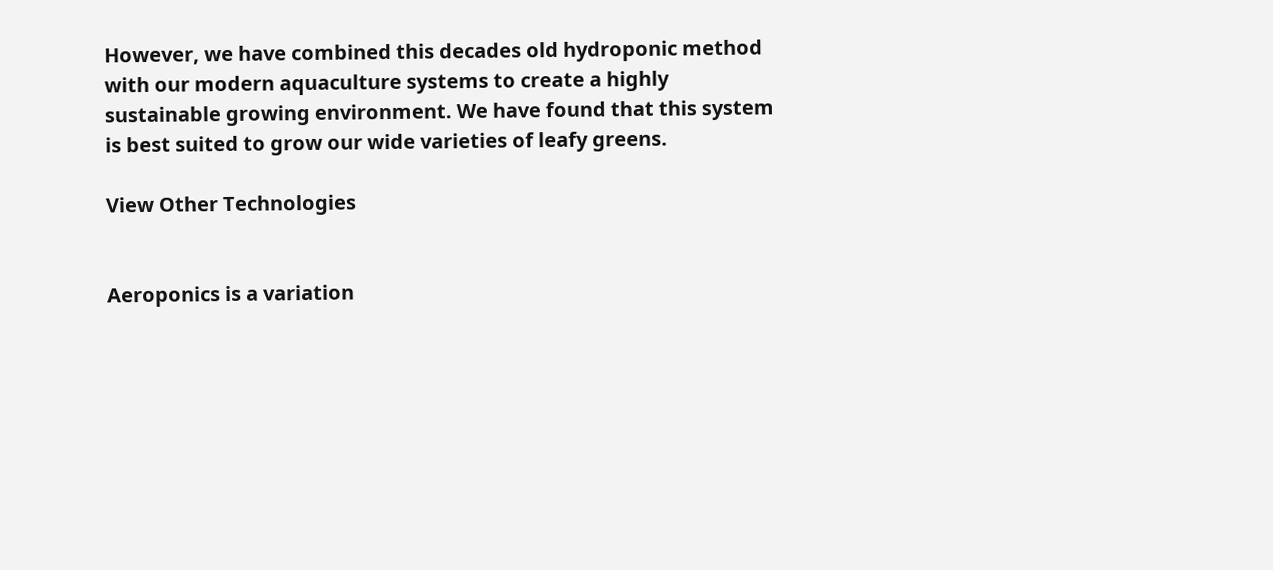However, we have combined this decades old hydroponic method with our modern aquaculture systems to create a highly sustainable growing environment. We have found that this system is best suited to grow our wide varieties of leafy greens.

View Other Technologies


Aeroponics is a variation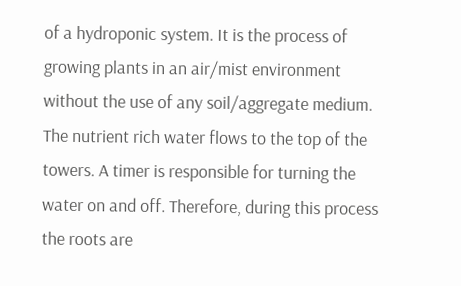of a hydroponic system. It is the process of growing plants in an air/mist environment without the use of any soil/aggregate medium. The nutrient rich water flows to the top of the towers. A timer is responsible for turning the water on and off. Therefore, during this process the roots are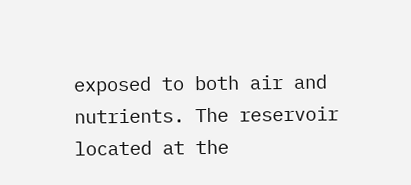exposed to both air and nutrients. The reservoir located at the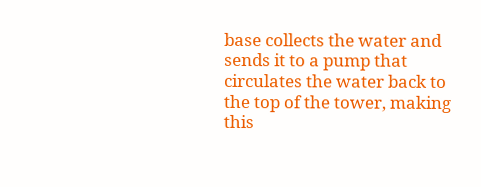base collects the water and sends it to a pump that circulates the water back to the top of the tower, making this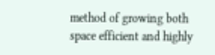method of growing both space efficient and highly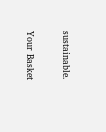sustainable.

Your Basket